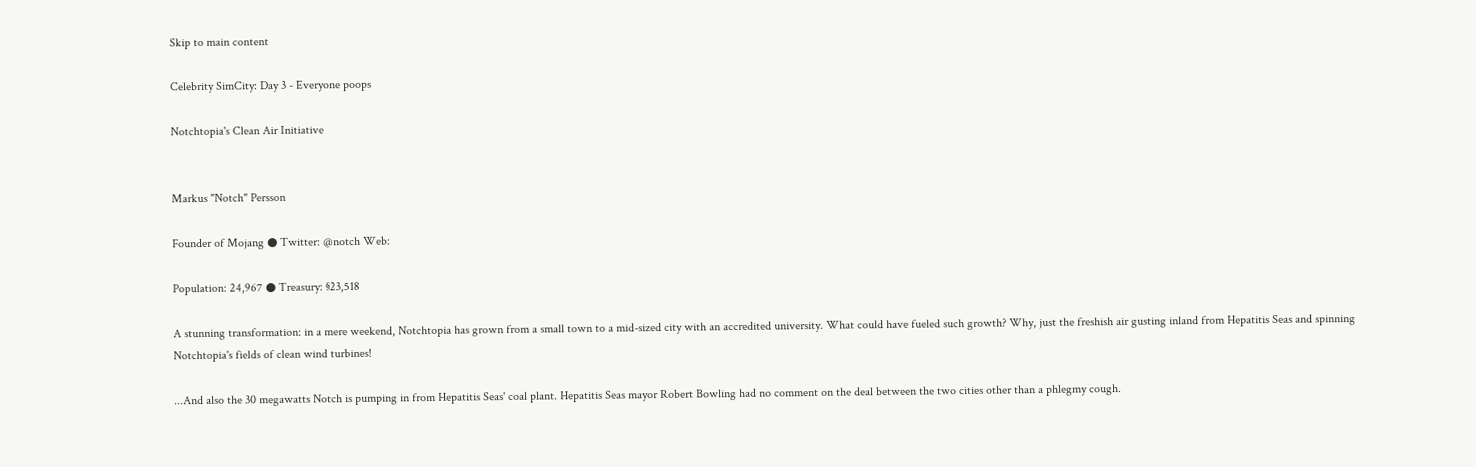Skip to main content

Celebrity SimCity: Day 3 - Everyone poops

Notchtopia's Clean Air Initiative


Markus "Notch" Persson

Founder of Mojang ● Twitter: @notch Web:

Population: 24,967 ● Treasury: §23,518

A stunning transformation: in a mere weekend, Notchtopia has grown from a small town to a mid-sized city with an accredited university. What could have fueled such growth? Why, just the freshish air gusting inland from Hepatitis Seas and spinning Notchtopia's fields of clean wind turbines!

...And also the 30 megawatts Notch is pumping in from Hepatitis Seas' coal plant. Hepatitis Seas mayor Robert Bowling had no comment on the deal between the two cities other than a phlegmy cough.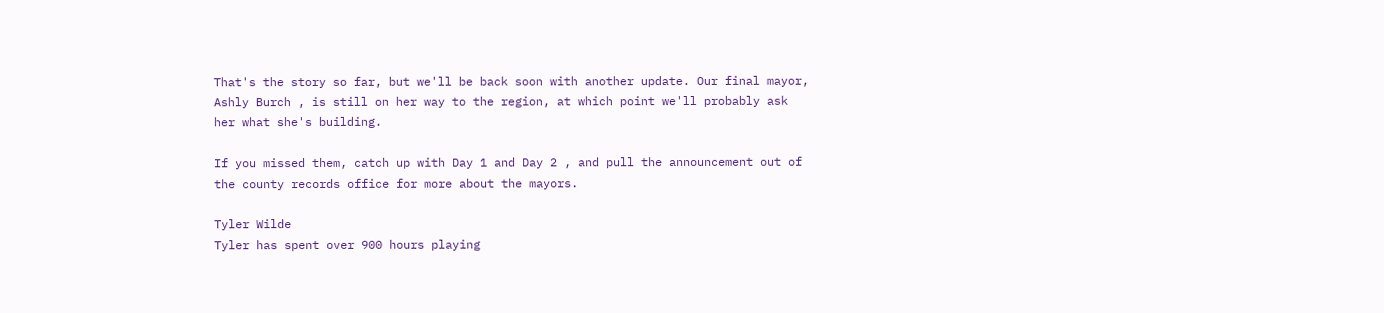That's the story so far, but we'll be back soon with another update. Our final mayor, Ashly Burch , is still on her way to the region, at which point we'll probably ask her what she's building.

If you missed them, catch up with Day 1 and Day 2 , and pull the announcement out of the county records office for more about the mayors.

Tyler Wilde
Tyler has spent over 900 hours playing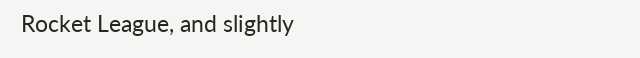Rocket League, and slightly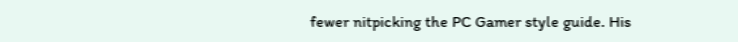fewer nitpicking the PC Gamer style guide. His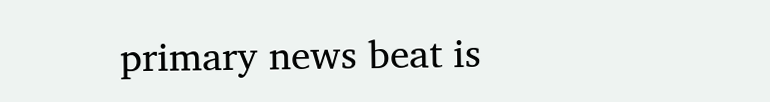primary news beat is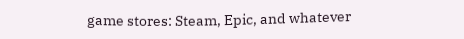game stores: Steam, Epic, and whatever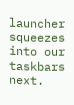launcher squeezes into our taskbars next.